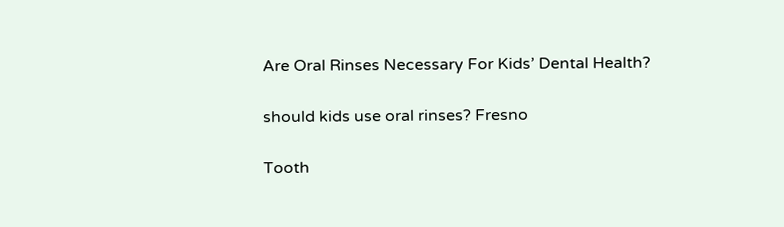Are Oral Rinses Necessary For Kids’ Dental Health?

should kids use oral rinses? Fresno

Tooth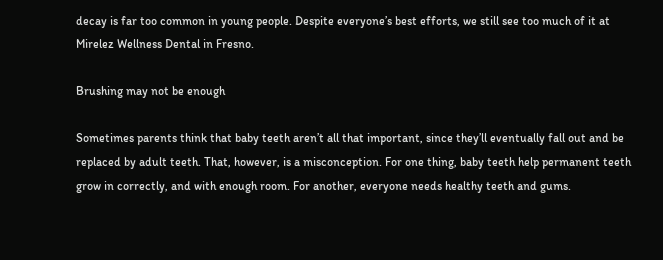decay is far too common in young people. Despite everyone’s best efforts, we still see too much of it at Mirelez Wellness Dental in Fresno.

Brushing may not be enough

Sometimes parents think that baby teeth aren’t all that important, since they’ll eventually fall out and be replaced by adult teeth. That, however, is a misconception. For one thing, baby teeth help permanent teeth grow in correctly, and with enough room. For another, everyone needs healthy teeth and gums.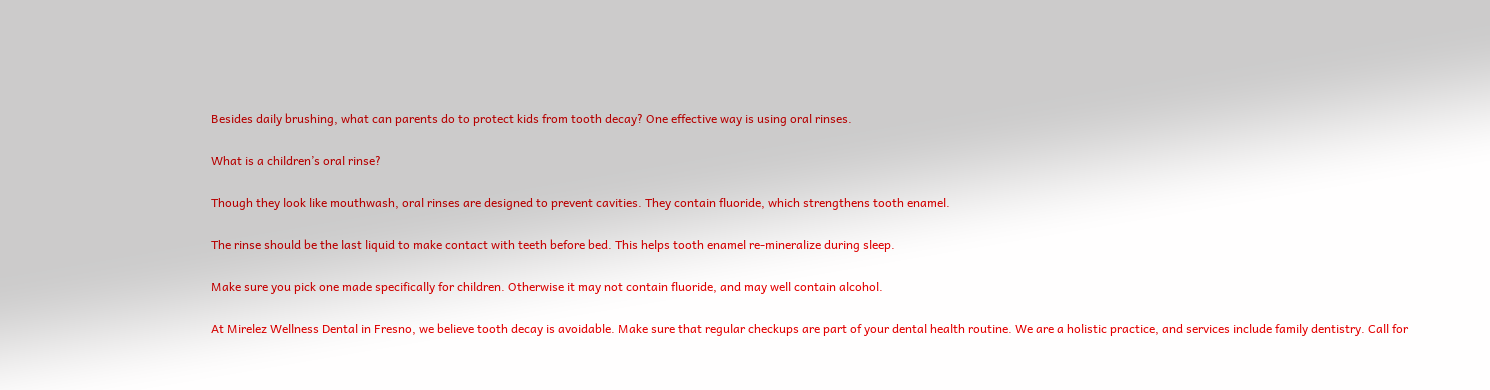Besides daily brushing, what can parents do to protect kids from tooth decay? One effective way is using oral rinses.

What is a children’s oral rinse?

Though they look like mouthwash, oral rinses are designed to prevent cavities. They contain fluoride, which strengthens tooth enamel.

The rinse should be the last liquid to make contact with teeth before bed. This helps tooth enamel re-mineralize during sleep.

Make sure you pick one made specifically for children. Otherwise it may not contain fluoride, and may well contain alcohol.

At Mirelez Wellness Dental in Fresno, we believe tooth decay is avoidable. Make sure that regular checkups are part of your dental health routine. We are a holistic practice, and services include family dentistry. Call for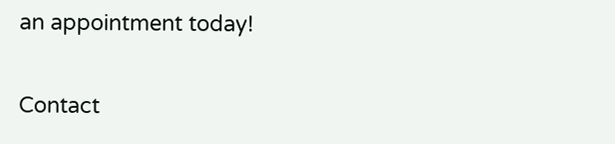an appointment today!

Contact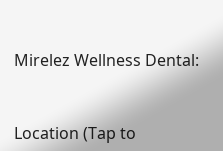Mirelez Wellness Dental:


Location (Tap to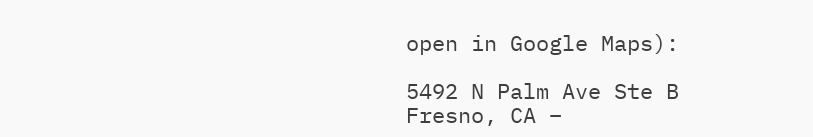open in Google Maps):

5492 N Palm Ave Ste B
Fresno, CA –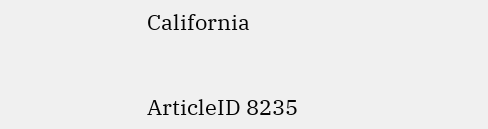California


ArticleID 8235